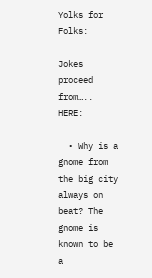Yolks for Folks:

Jokes proceed from….. HERE:

  • Why is a gnome from the big city always on beat? The gnome is known to be a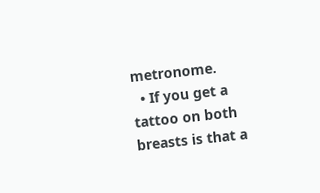metronome.
  • If you get a tattoo on both breasts is that a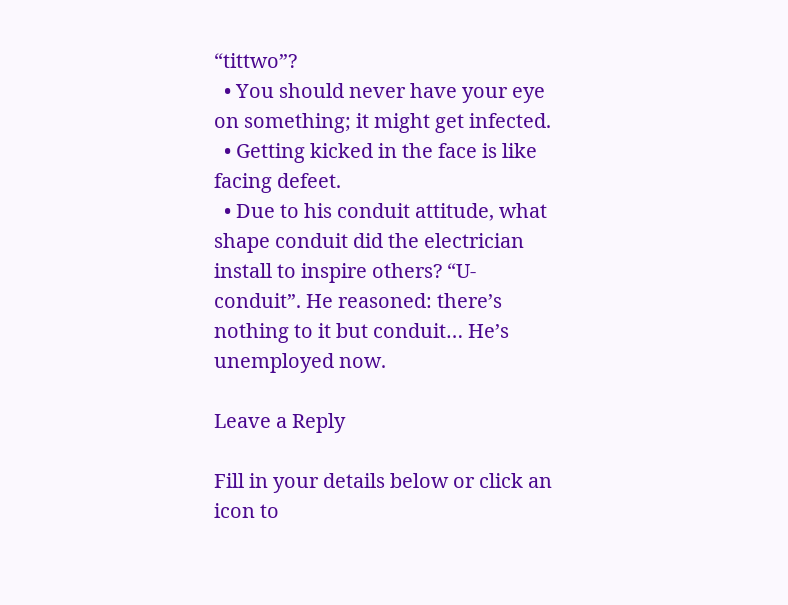“tittwo”?
  • You should never have your eye on something; it might get infected.
  • Getting kicked in the face is like facing defeet.
  • Due to his conduit attitude, what shape conduit did the electrician install to inspire others? “U-conduit”. He reasoned: there’s nothing to it but conduit… He’s unemployed now.

Leave a Reply

Fill in your details below or click an icon to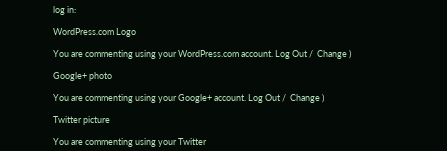log in:

WordPress.com Logo

You are commenting using your WordPress.com account. Log Out /  Change )

Google+ photo

You are commenting using your Google+ account. Log Out /  Change )

Twitter picture

You are commenting using your Twitter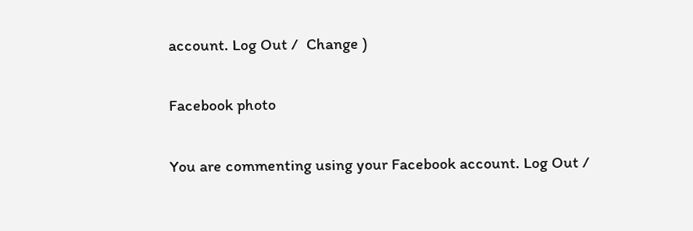account. Log Out /  Change )

Facebook photo

You are commenting using your Facebook account. Log Out /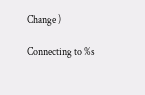Change )

Connecting to %s